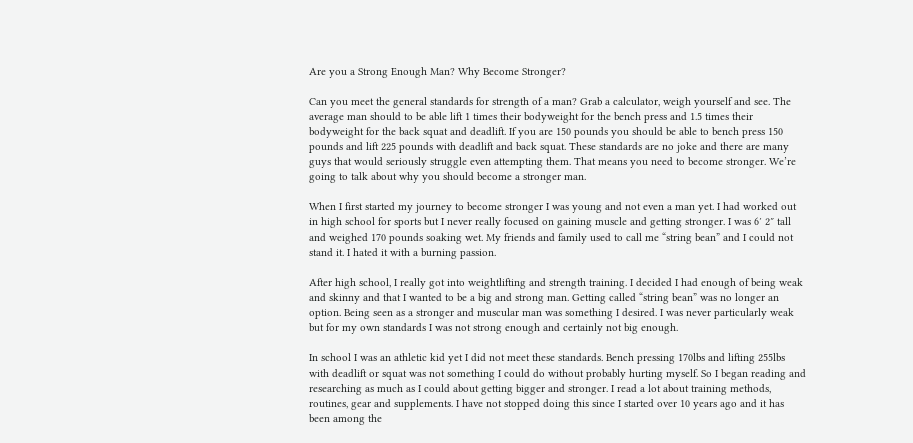Are you a Strong Enough Man? Why Become Stronger?

Can you meet the general standards for strength of a man? Grab a calculator, weigh yourself and see. The average man should to be able lift 1 times their bodyweight for the bench press and 1.5 times their bodyweight for the back squat and deadlift. If you are 150 pounds you should be able to bench press 150 pounds and lift 225 pounds with deadlift and back squat. These standards are no joke and there are many guys that would seriously struggle even attempting them. That means you need to become stronger. We’re going to talk about why you should become a stronger man.

When I first started my journey to become stronger I was young and not even a man yet. I had worked out in high school for sports but I never really focused on gaining muscle and getting stronger. I was 6′ 2″ tall and weighed 170 pounds soaking wet. My friends and family used to call me “string bean” and I could not stand it. I hated it with a burning passion.

After high school, I really got into weightlifting and strength training. I decided I had enough of being weak and skinny and that I wanted to be a big and strong man. Getting called “string bean” was no longer an option. Being seen as a stronger and muscular man was something I desired. I was never particularly weak but for my own standards I was not strong enough and certainly not big enough.

In school I was an athletic kid yet I did not meet these standards. Bench pressing 170lbs and lifting 255lbs with deadlift or squat was not something I could do without probably hurting myself. So I began reading and researching as much as I could about getting bigger and stronger. I read a lot about training methods, routines, gear and supplements. I have not stopped doing this since I started over 10 years ago and it has been among the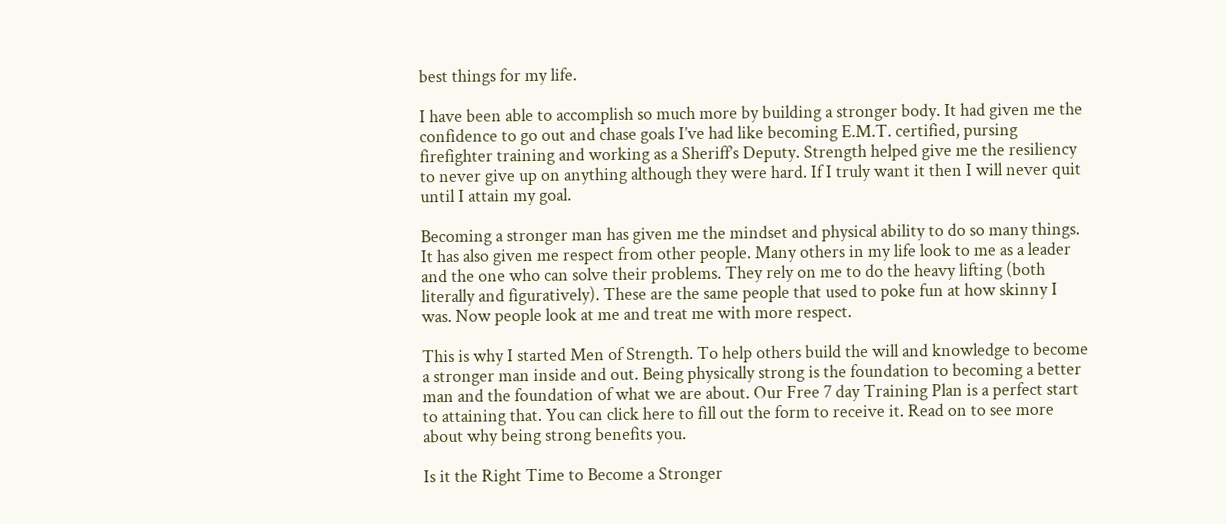best things for my life.

I have been able to accomplish so much more by building a stronger body. It had given me the confidence to go out and chase goals I’ve had like becoming E.M.T. certified, pursing firefighter training and working as a Sheriff’s Deputy. Strength helped give me the resiliency to never give up on anything although they were hard. If I truly want it then I will never quit until I attain my goal.

Becoming a stronger man has given me the mindset and physical ability to do so many things. It has also given me respect from other people. Many others in my life look to me as a leader and the one who can solve their problems. They rely on me to do the heavy lifting (both literally and figuratively). These are the same people that used to poke fun at how skinny I was. Now people look at me and treat me with more respect.

This is why I started Men of Strength. To help others build the will and knowledge to become a stronger man inside and out. Being physically strong is the foundation to becoming a better man and the foundation of what we are about. Our Free 7 day Training Plan is a perfect start to attaining that. You can click here to fill out the form to receive it. Read on to see more about why being strong benefits you.

Is it the Right Time to Become a Stronger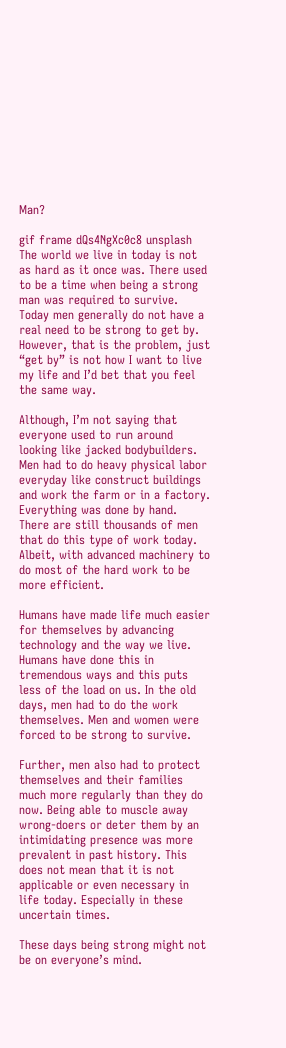Man?

gif frame dQs4NgXc0c8 unsplash The world we live in today is not as hard as it once was. There used to be a time when being a strong man was required to survive. Today men generally do not have a real need to be strong to get by. However, that is the problem, just “get by” is not how I want to live my life and I’d bet that you feel the same way.

Although, I’m not saying that everyone used to run around looking like jacked bodybuilders. Men had to do heavy physical labor everyday like construct buildings and work the farm or in a factory. Everything was done by hand. There are still thousands of men that do this type of work today. Albeit, with advanced machinery to do most of the hard work to be more efficient.

Humans have made life much easier for themselves by advancing technology and the way we live. Humans have done this in tremendous ways and this puts less of the load on us. In the old days, men had to do the work themselves. Men and women were forced to be strong to survive.

Further, men also had to protect themselves and their families much more regularly than they do now. Being able to muscle away wrong-doers or deter them by an intimidating presence was more prevalent in past history. This does not mean that it is not applicable or even necessary in life today. Especially in these uncertain times.

These days being strong might not be on everyone’s mind.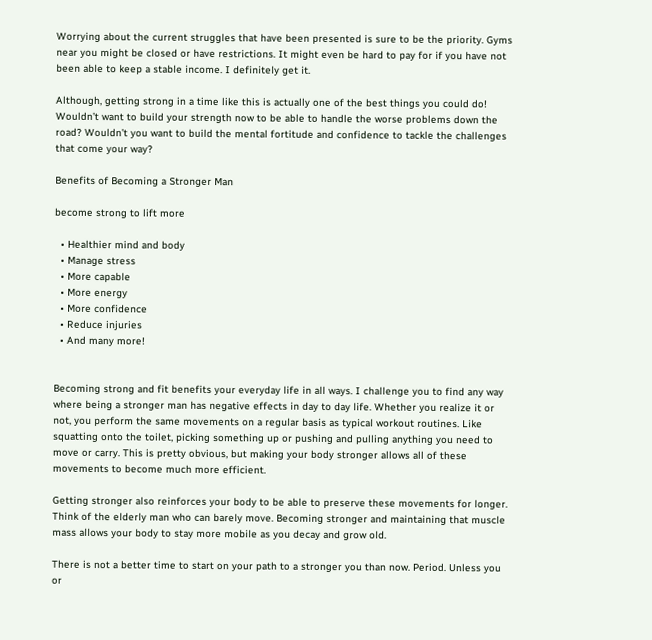Worrying about the current struggles that have been presented is sure to be the priority. Gyms near you might be closed or have restrictions. It might even be hard to pay for if you have not been able to keep a stable income. I definitely get it.

Although, getting strong in a time like this is actually one of the best things you could do! Wouldn’t want to build your strength now to be able to handle the worse problems down the road? Wouldn’t you want to build the mental fortitude and confidence to tackle the challenges that come your way?

Benefits of Becoming a Stronger Man

become strong to lift more

  • Healthier mind and body
  • Manage stress
  • More capable
  • More energy
  • More confidence
  • Reduce injuries
  • And many more!


Becoming strong and fit benefits your everyday life in all ways. I challenge you to find any way where being a stronger man has negative effects in day to day life. Whether you realize it or not, you perform the same movements on a regular basis as typical workout routines. Like squatting onto the toilet, picking something up or pushing and pulling anything you need to move or carry. This is pretty obvious, but making your body stronger allows all of these movements to become much more efficient.

Getting stronger also reinforces your body to be able to preserve these movements for longer. Think of the elderly man who can barely move. Becoming stronger and maintaining that muscle mass allows your body to stay more mobile as you decay and grow old.

There is not a better time to start on your path to a stronger you than now. Period. Unless you or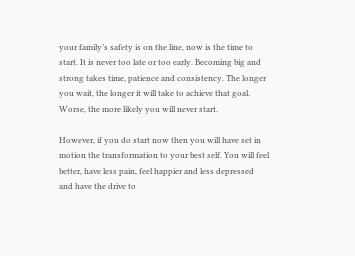your family’s safety is on the line, now is the time to start. It is never too late or too early. Becoming big and strong takes time, patience and consistency. The longer you wait, the longer it will take to achieve that goal. Worse, the more likely you will never start.

However, if you do start now then you will have set in motion the transformation to your best self. You will feel better, have less pain, feel happier and less depressed and have the drive to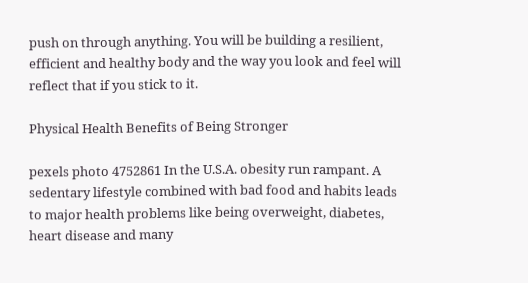push on through anything. You will be building a resilient, efficient and healthy body and the way you look and feel will reflect that if you stick to it.

Physical Health Benefits of Being Stronger

pexels photo 4752861 In the U.S.A. obesity run rampant. A sedentary lifestyle combined with bad food and habits leads to major health problems like being overweight, diabetes, heart disease and many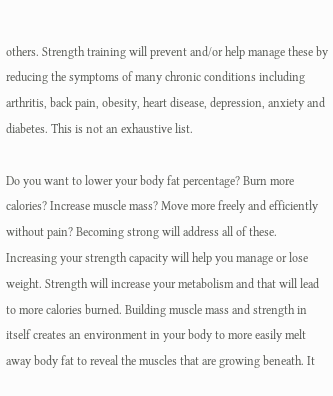others. Strength training will prevent and/or help manage these by reducing the symptoms of many chronic conditions including arthritis, back pain, obesity, heart disease, depression, anxiety and diabetes. This is not an exhaustive list.

Do you want to lower your body fat percentage? Burn more calories? Increase muscle mass? Move more freely and efficiently without pain? Becoming strong will address all of these. Increasing your strength capacity will help you manage or lose weight. Strength will increase your metabolism and that will lead to more calories burned. Building muscle mass and strength in itself creates an environment in your body to more easily melt away body fat to reveal the muscles that are growing beneath. It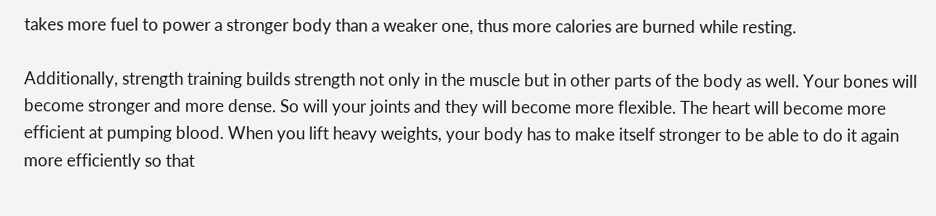takes more fuel to power a stronger body than a weaker one, thus more calories are burned while resting.

Additionally, strength training builds strength not only in the muscle but in other parts of the body as well. Your bones will become stronger and more dense. So will your joints and they will become more flexible. The heart will become more efficient at pumping blood. When you lift heavy weights, your body has to make itself stronger to be able to do it again more efficiently so that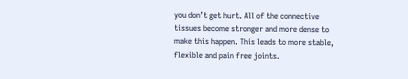you don’t get hurt. All of the connective tissues become stronger and more dense to make this happen. This leads to more stable, flexible and pain free joints.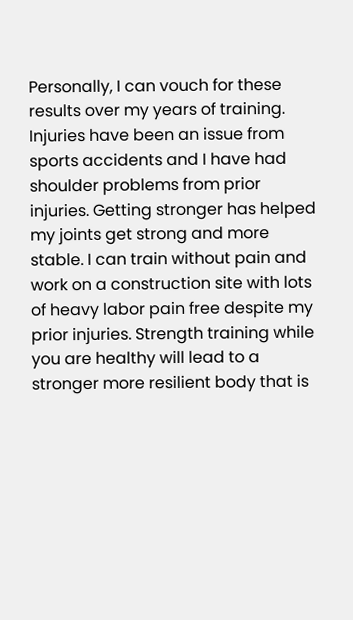Personally, I can vouch for these results over my years of training. Injuries have been an issue from sports accidents and I have had shoulder problems from prior injuries. Getting stronger has helped my joints get strong and more stable. I can train without pain and work on a construction site with lots of heavy labor pain free despite my prior injuries. Strength training while you are healthy will lead to a stronger more resilient body that is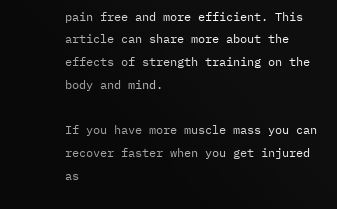pain free and more efficient. This article can share more about the effects of strength training on the body and mind.

If you have more muscle mass you can recover faster when you get injured as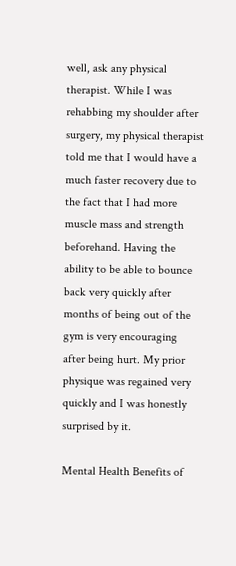well, ask any physical therapist. While I was rehabbing my shoulder after surgery, my physical therapist told me that I would have a much faster recovery due to the fact that I had more muscle mass and strength beforehand. Having the ability to be able to bounce back very quickly after months of being out of the gym is very encouraging after being hurt. My prior physique was regained very quickly and I was honestly surprised by it.

Mental Health Benefits of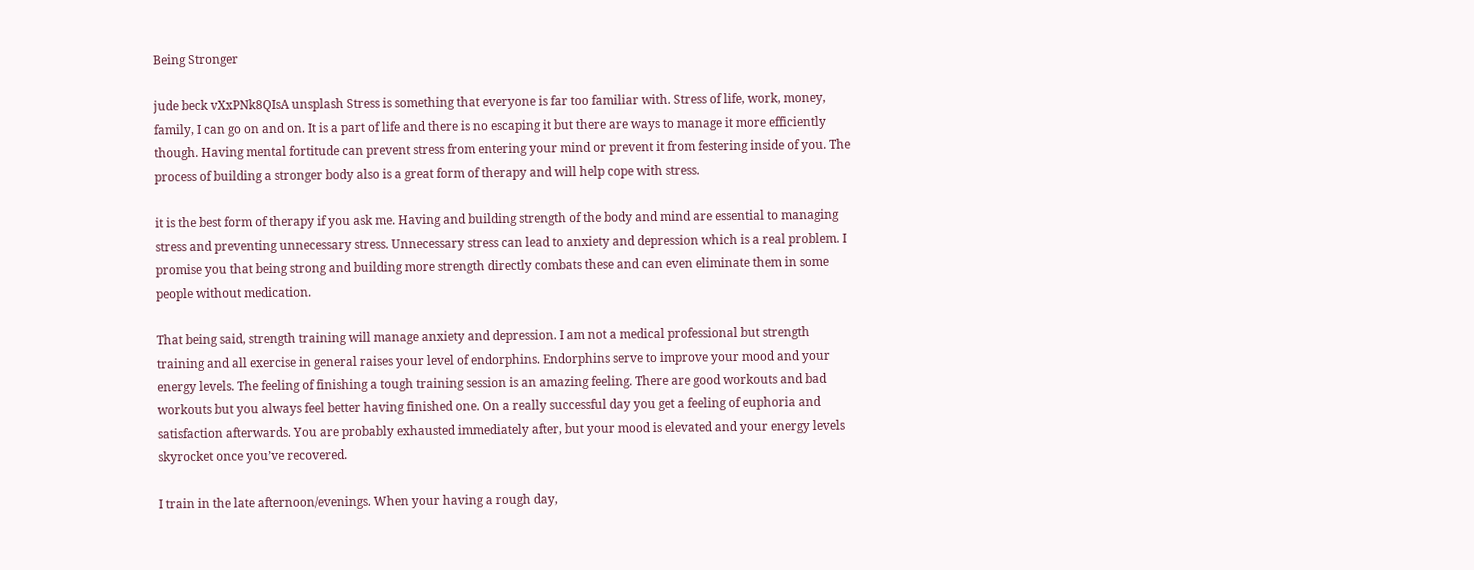Being Stronger

jude beck vXxPNk8QIsA unsplash Stress is something that everyone is far too familiar with. Stress of life, work, money, family, I can go on and on. It is a part of life and there is no escaping it but there are ways to manage it more efficiently though. Having mental fortitude can prevent stress from entering your mind or prevent it from festering inside of you. The process of building a stronger body also is a great form of therapy and will help cope with stress.

it is the best form of therapy if you ask me. Having and building strength of the body and mind are essential to managing stress and preventing unnecessary stress. Unnecessary stress can lead to anxiety and depression which is a real problem. I promise you that being strong and building more strength directly combats these and can even eliminate them in some people without medication.

That being said, strength training will manage anxiety and depression. I am not a medical professional but strength training and all exercise in general raises your level of endorphins. Endorphins serve to improve your mood and your energy levels. The feeling of finishing a tough training session is an amazing feeling. There are good workouts and bad workouts but you always feel better having finished one. On a really successful day you get a feeling of euphoria and satisfaction afterwards. You are probably exhausted immediately after, but your mood is elevated and your energy levels skyrocket once you’ve recovered.

I train in the late afternoon/evenings. When your having a rough day,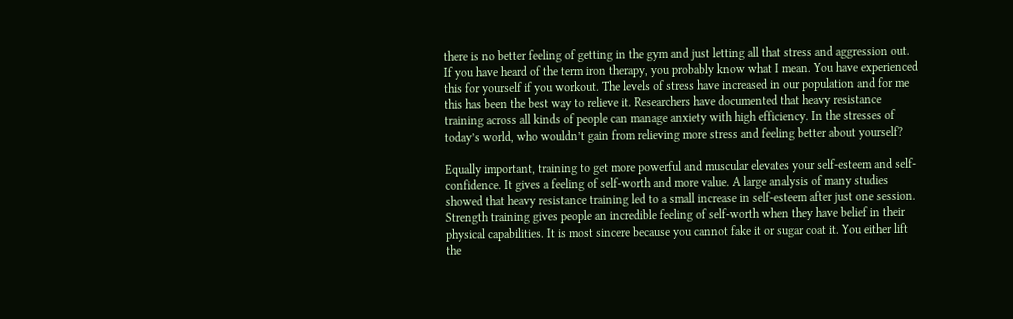there is no better feeling of getting in the gym and just letting all that stress and aggression out. If you have heard of the term iron therapy, you probably know what I mean. You have experienced this for yourself if you workout. The levels of stress have increased in our population and for me this has been the best way to relieve it. Researchers have documented that heavy resistance training across all kinds of people can manage anxiety with high efficiency. In the stresses of today’s world, who wouldn’t gain from relieving more stress and feeling better about yourself?

Equally important, training to get more powerful and muscular elevates your self-esteem and self-confidence. It gives a feeling of self-worth and more value. A large analysis of many studies showed that heavy resistance training led to a small increase in self-esteem after just one session. Strength training gives people an incredible feeling of self-worth when they have belief in their physical capabilities. It is most sincere because you cannot fake it or sugar coat it. You either lift the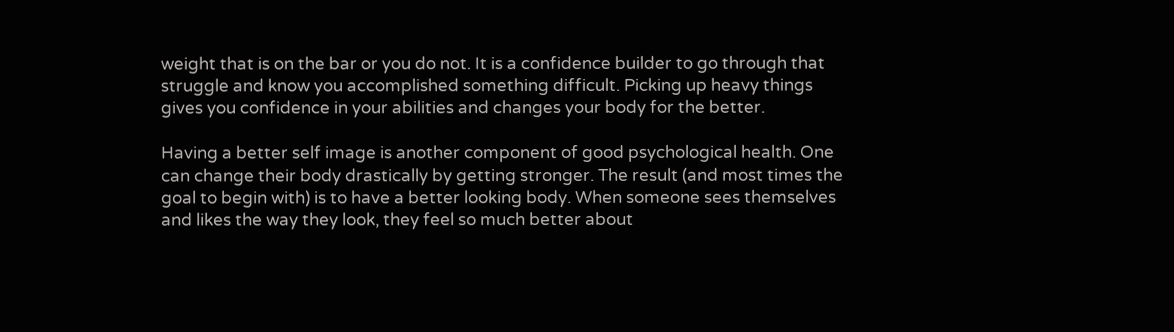weight that is on the bar or you do not. It is a confidence builder to go through that struggle and know you accomplished something difficult. Picking up heavy things gives you confidence in your abilities and changes your body for the better.

Having a better self image is another component of good psychological health. One can change their body drastically by getting stronger. The result (and most times the goal to begin with) is to have a better looking body. When someone sees themselves and likes the way they look, they feel so much better about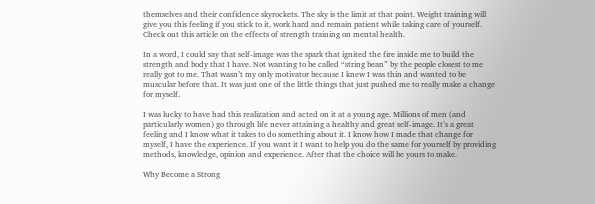themselves and their confidence skyrockets. The sky is the limit at that point. Weight training will give you this feeling if you stick to it, work hard and remain patient while taking care of yourself. Check out this article on the effects of strength training on mental health.

In a word, I could say that self-image was the spark that ignited the fire inside me to build the strength and body that I have. Not wanting to be called “string bean” by the people closest to me really got to me. That wasn’t my only motivator because I knew I was thin and wanted to be muscular before that. It was just one of the little things that just pushed me to really make a change for myself.

I was lucky to have had this realization and acted on it at a young age. Millions of men (and particularly women) go through life never attaining a healthy and great self-image. It’s a great feeling and I know what it takes to do something about it. I know how I made that change for myself, I have the experience. If you want it I want to help you do the same for yourself by providing methods, knowledge, opinion and experience. After that the choice will be yours to make.

Why Become a Strong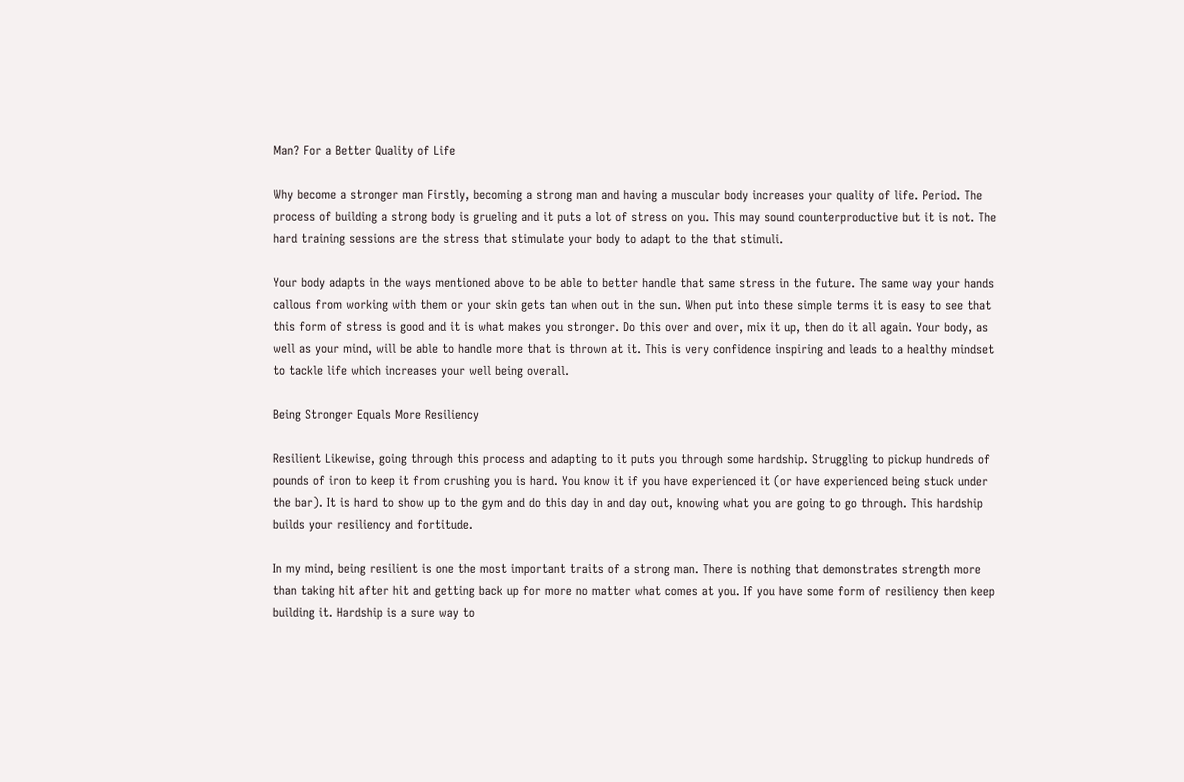Man? For a Better Quality of Life

Why become a stronger man Firstly, becoming a strong man and having a muscular body increases your quality of life. Period. The process of building a strong body is grueling and it puts a lot of stress on you. This may sound counterproductive but it is not. The hard training sessions are the stress that stimulate your body to adapt to the that stimuli.

Your body adapts in the ways mentioned above to be able to better handle that same stress in the future. The same way your hands callous from working with them or your skin gets tan when out in the sun. When put into these simple terms it is easy to see that this form of stress is good and it is what makes you stronger. Do this over and over, mix it up, then do it all again. Your body, as well as your mind, will be able to handle more that is thrown at it. This is very confidence inspiring and leads to a healthy mindset to tackle life which increases your well being overall.

Being Stronger Equals More Resiliency

Resilient Likewise, going through this process and adapting to it puts you through some hardship. Struggling to pickup hundreds of pounds of iron to keep it from crushing you is hard. You know it if you have experienced it (or have experienced being stuck under the bar). It is hard to show up to the gym and do this day in and day out, knowing what you are going to go through. This hardship builds your resiliency and fortitude.

In my mind, being resilient is one the most important traits of a strong man. There is nothing that demonstrates strength more than taking hit after hit and getting back up for more no matter what comes at you. If you have some form of resiliency then keep building it. Hardship is a sure way to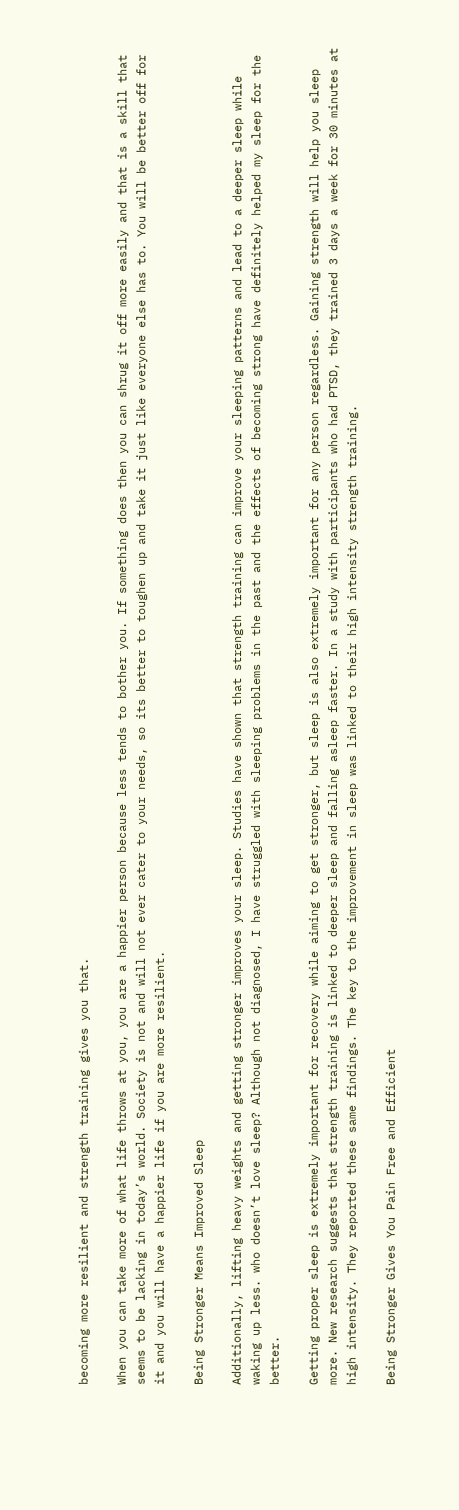becoming more resilient and strength training gives you that.

When you can take more of what life throws at you, you are a happier person because less tends to bother you. If something does then you can shrug it off more easily and that is a skill that seems to be lacking in today’s world. Society is not and will not ever cater to your needs, so its better to toughen up and take it just like everyone else has to. You will be better off for it and you will have a happier life if you are more resilient.

Being Stronger Means Improved Sleep

Additionally, lifting heavy weights and getting stronger improves your sleep. Studies have shown that strength training can improve your sleeping patterns and lead to a deeper sleep while waking up less. who doesn’t love sleep? Although not diagnosed, I have struggled with sleeping problems in the past and the effects of becoming strong have definitely helped my sleep for the better.

Getting proper sleep is extremely important for recovery while aiming to get stronger, but sleep is also extremely important for any person regardless. Gaining strength will help you sleep more. New research suggests that strength training is linked to deeper sleep and falling asleep faster. In a study with participants who had PTSD, they trained 3 days a week for 30 minutes at high intensity. They reported these same findings. The key to the improvement in sleep was linked to their high intensity strength training.

Being Stronger Gives You Pain Free and Efficient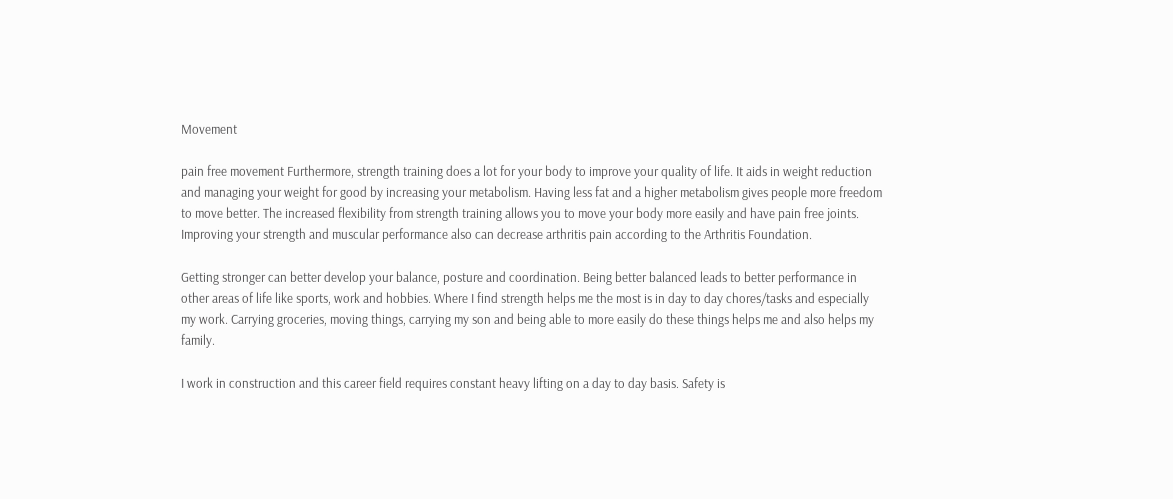Movement

pain free movement Furthermore, strength training does a lot for your body to improve your quality of life. It aids in weight reduction and managing your weight for good by increasing your metabolism. Having less fat and a higher metabolism gives people more freedom to move better. The increased flexibility from strength training allows you to move your body more easily and have pain free joints. Improving your strength and muscular performance also can decrease arthritis pain according to the Arthritis Foundation.

Getting stronger can better develop your balance, posture and coordination. Being better balanced leads to better performance in other areas of life like sports, work and hobbies. Where I find strength helps me the most is in day to day chores/tasks and especially my work. Carrying groceries, moving things, carrying my son and being able to more easily do these things helps me and also helps my family.

I work in construction and this career field requires constant heavy lifting on a day to day basis. Safety is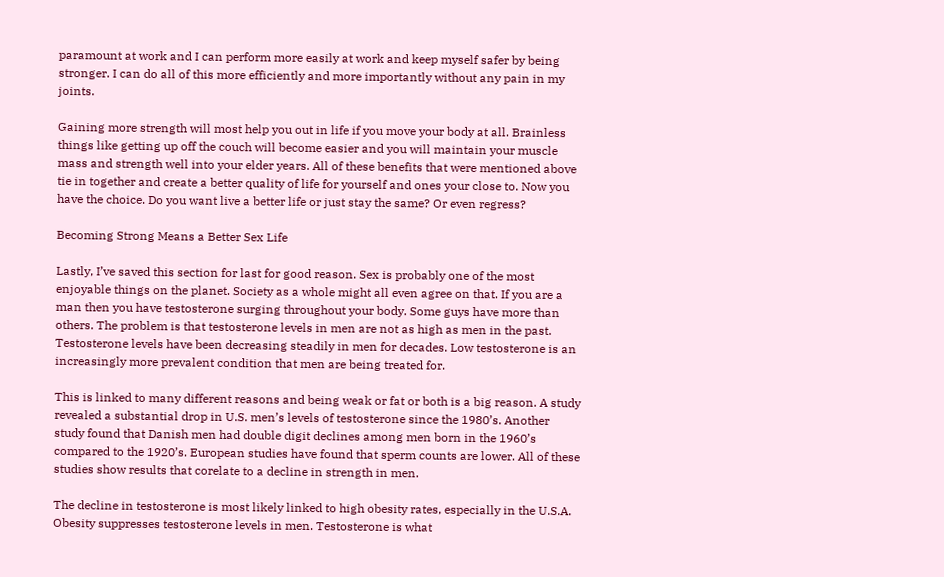paramount at work and I can perform more easily at work and keep myself safer by being stronger. I can do all of this more efficiently and more importantly without any pain in my joints.

Gaining more strength will most help you out in life if you move your body at all. Brainless things like getting up off the couch will become easier and you will maintain your muscle mass and strength well into your elder years. All of these benefits that were mentioned above tie in together and create a better quality of life for yourself and ones your close to. Now you have the choice. Do you want live a better life or just stay the same? Or even regress?

Becoming Strong Means a Better Sex Life

Lastly, I’ve saved this section for last for good reason. Sex is probably one of the most enjoyable things on the planet. Society as a whole might all even agree on that. If you are a man then you have testosterone surging throughout your body. Some guys have more than others. The problem is that testosterone levels in men are not as high as men in the past. Testosterone levels have been decreasing steadily in men for decades. Low testosterone is an increasingly more prevalent condition that men are being treated for.

This is linked to many different reasons and being weak or fat or both is a big reason. A study revealed a substantial drop in U.S. men’s levels of testosterone since the 1980’s. Another study found that Danish men had double digit declines among men born in the 1960’s compared to the 1920’s. European studies have found that sperm counts are lower. All of these studies show results that corelate to a decline in strength in men.

The decline in testosterone is most likely linked to high obesity rates, especially in the U.S.A. Obesity suppresses testosterone levels in men. Testosterone is what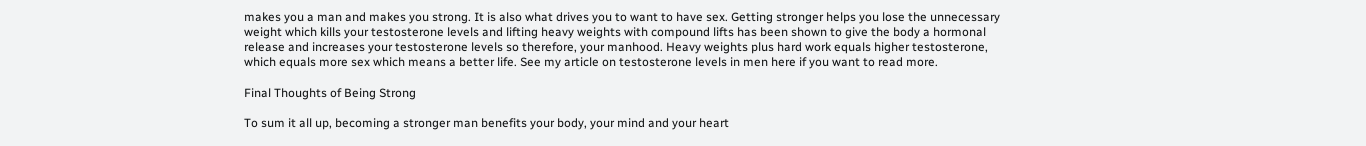makes you a man and makes you strong. It is also what drives you to want to have sex. Getting stronger helps you lose the unnecessary weight which kills your testosterone levels and lifting heavy weights with compound lifts has been shown to give the body a hormonal release and increases your testosterone levels so therefore, your manhood. Heavy weights plus hard work equals higher testosterone, which equals more sex which means a better life. See my article on testosterone levels in men here if you want to read more.

Final Thoughts of Being Strong

To sum it all up, becoming a stronger man benefits your body, your mind and your heart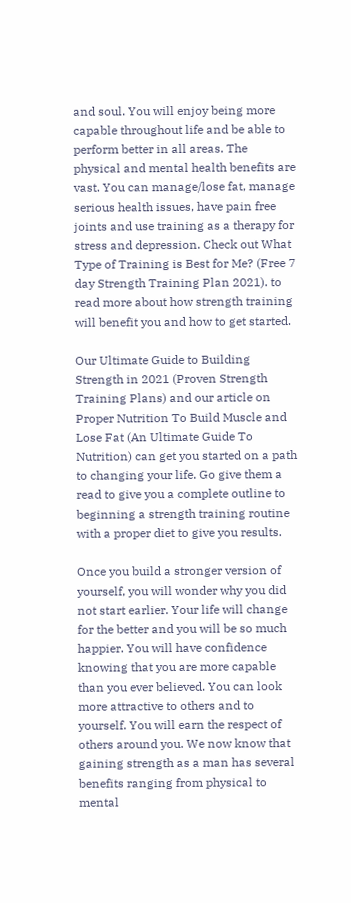and soul. You will enjoy being more capable throughout life and be able to perform better in all areas. The physical and mental health benefits are vast. You can manage/lose fat, manage serious health issues, have pain free joints and use training as a therapy for stress and depression. Check out What Type of Training is Best for Me? (Free 7 day Strength Training Plan 2021). to read more about how strength training will benefit you and how to get started.

Our Ultimate Guide to Building Strength in 2021 (Proven Strength Training Plans) and our article on Proper Nutrition To Build Muscle and Lose Fat (An Ultimate Guide To Nutrition) can get you started on a path to changing your life. Go give them a read to give you a complete outline to beginning a strength training routine with a proper diet to give you results.

Once you build a stronger version of yourself, you will wonder why you did not start earlier. Your life will change for the better and you will be so much happier. You will have confidence knowing that you are more capable than you ever believed. You can look more attractive to others and to yourself. You will earn the respect of others around you. We now know that gaining strength as a man has several benefits ranging from physical to mental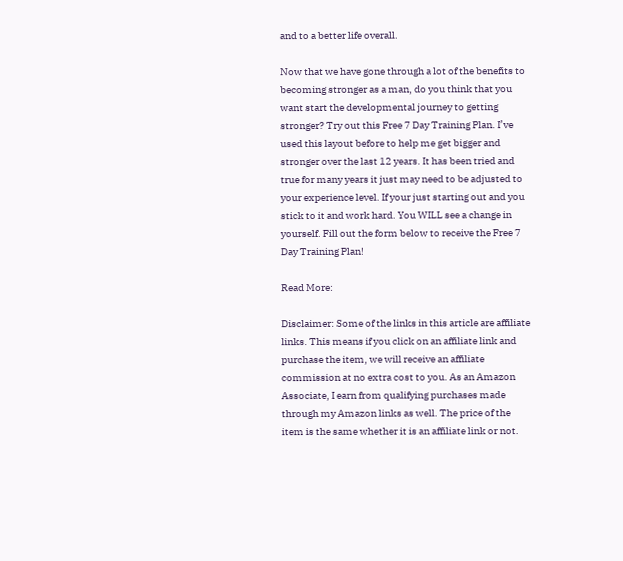and to a better life overall.

Now that we have gone through a lot of the benefits to becoming stronger as a man, do you think that you want start the developmental journey to getting stronger? Try out this Free 7 Day Training Plan. I’ve used this layout before to help me get bigger and stronger over the last 12 years. It has been tried and true for many years it just may need to be adjusted to your experience level. If your just starting out and you stick to it and work hard. You WILL see a change in yourself. Fill out the form below to receive the Free 7 Day Training Plan!

Read More:

Disclaimer: Some of the links in this article are affiliate links. This means if you click on an affiliate link and purchase the item, we will receive an affiliate commission at no extra cost to you. As an Amazon Associate, I earn from qualifying purchases made through my Amazon links as well. The price of the item is the same whether it is an affiliate link or not.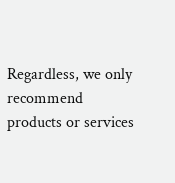Regardless, we only recommend products or services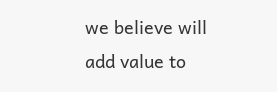we believe will add value to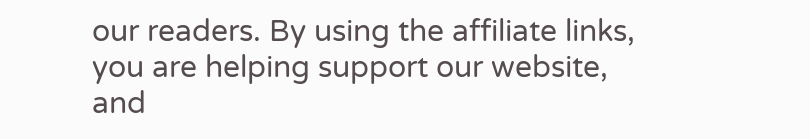our readers. By using the affiliate links, you are helping support our website, and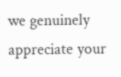we genuinely appreciate your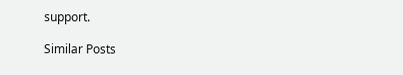support.

Similar Posts